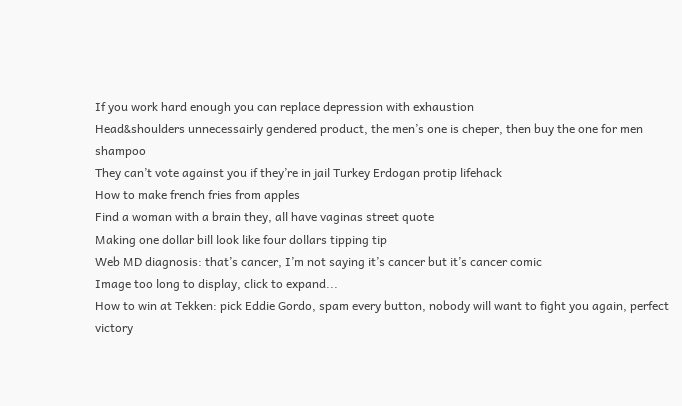If you work hard enough you can replace depression with exhaustion
Head&shoulders unnecessairly gendered product, the men’s one is cheper, then buy the one for men shampoo
They can’t vote against you if they’re in jail Turkey Erdogan protip lifehack
How to make french fries from apples
Find a woman with a brain they, all have vaginas street quote
Making one dollar bill look like four dollars tipping tip
Web MD diagnosis: that’s cancer, I’m not saying it’s cancer but it’s cancer comic
Image too long to display, click to expand...
How to win at Tekken: pick Eddie Gordo, spam every button, nobody will want to fight you again, perfect victory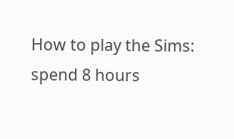How to play the Sims: spend 8 hours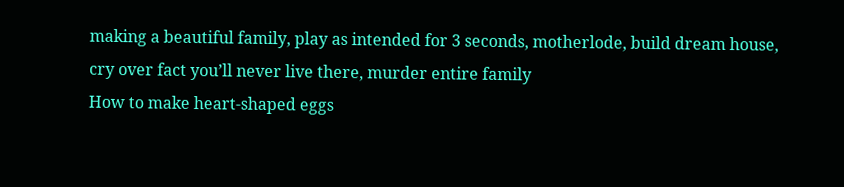making a beautiful family, play as intended for 3 seconds, motherlode, build dream house, cry over fact you’ll never live there, murder entire family
How to make heart-shaped eggs